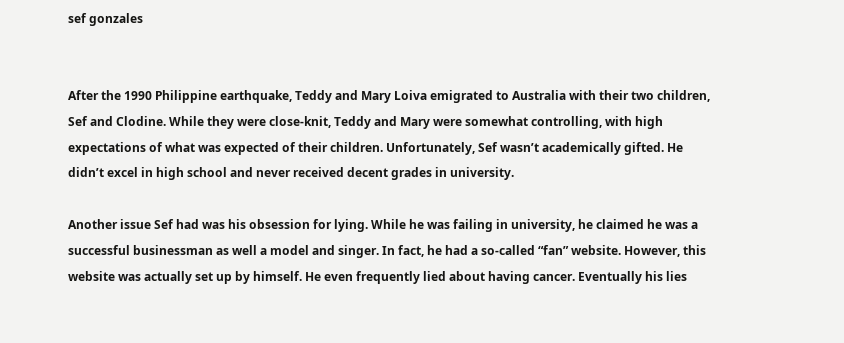sef gonzales


After the 1990 Philippine earthquake, Teddy and Mary Loiva emigrated to Australia with their two children, Sef and Clodine. While they were close-knit, Teddy and Mary were somewhat controlling, with high expectations of what was expected of their children. Unfortunately, Sef wasn’t academically gifted. He didn’t excel in high school and never received decent grades in university.

Another issue Sef had was his obsession for lying. While he was failing in university, he claimed he was a successful businessman as well a model and singer. In fact, he had a so-called “fan” website. However, this website was actually set up by himself. He even frequently lied about having cancer. Eventually his lies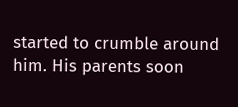started to crumble around him. His parents soon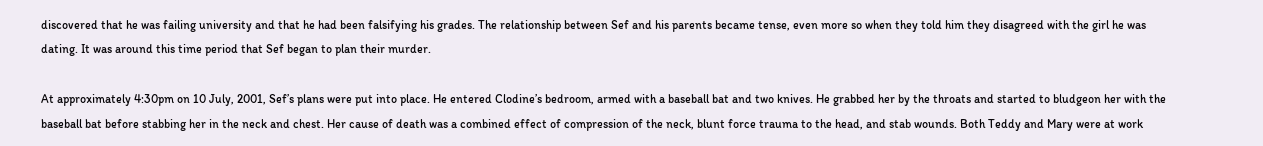discovered that he was failing university and that he had been falsifying his grades. The relationship between Sef and his parents became tense, even more so when they told him they disagreed with the girl he was dating. It was around this time period that Sef began to plan their murder.

At approximately 4:30pm on 10 July, 2001, Sef’s plans were put into place. He entered Clodine’s bedroom, armed with a baseball bat and two knives. He grabbed her by the throats and started to bludgeon her with the baseball bat before stabbing her in the neck and chest. Her cause of death was a combined effect of compression of the neck, blunt force trauma to the head, and stab wounds. Both Teddy and Mary were at work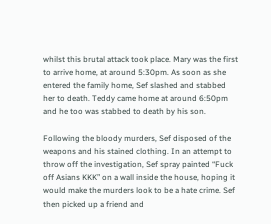whilst this brutal attack took place. Mary was the first to arrive home, at around 5:30pm. As soon as she entered the family home, Sef slashed and stabbed her to death. Teddy came home at around 6:50pm and he too was stabbed to death by his son.

Following the bloody murders, Sef disposed of the weapons and his stained clothing. In an attempt to throw off the investigation, Sef spray painted “Fuck off Asians KKK” on a wall inside the house, hoping it would make the murders look to be a hate crime. Sef then picked up a friend and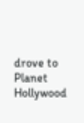drove to Planet Hollywood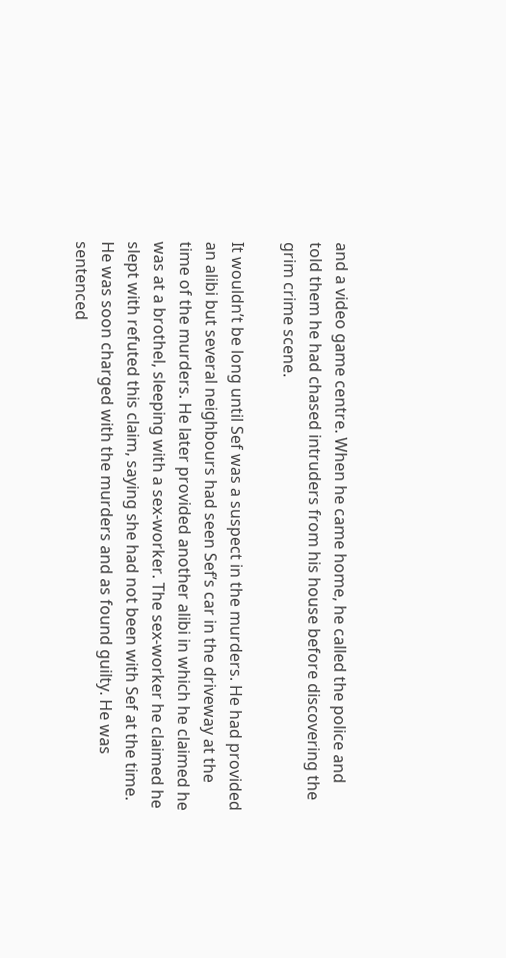and a video game centre. When he came home, he called the police and told them he had chased intruders from his house before discovering the grim crime scene.

It wouldn’t be long until Sef was a suspect in the murders. He had provided an alibi but several neighbours had seen Sef’s car in the driveway at the time of the murders. He later provided another alibi in which he claimed he was at a brothel, sleeping with a sex-worker. The sex-worker he claimed he slept with refuted this claim, saying she had not been with Sef at the time. He was soon charged with the murders and as found guilty. He was sentenced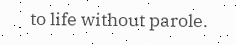to life without parole.